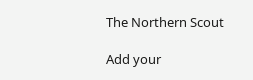The Northern Scout

Add your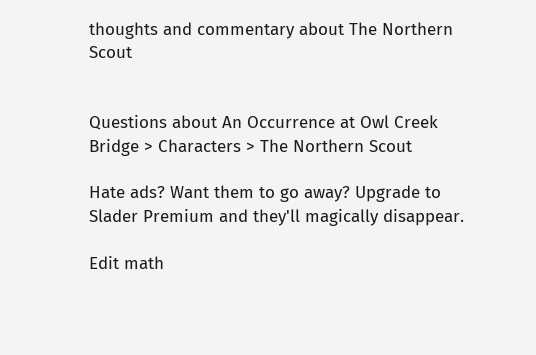thoughts and commentary about The Northern Scout


Questions about An Occurrence at Owl Creek Bridge > Characters > The Northern Scout

Hate ads? Want them to go away? Upgrade to Slader Premium and they'll magically disappear.

Edit math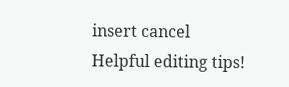insert cancel
Helpful editing tips!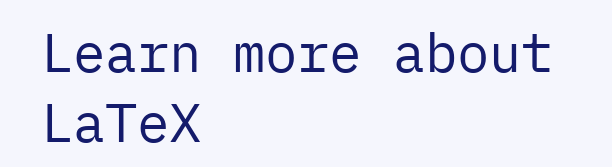Learn more about LaTeX